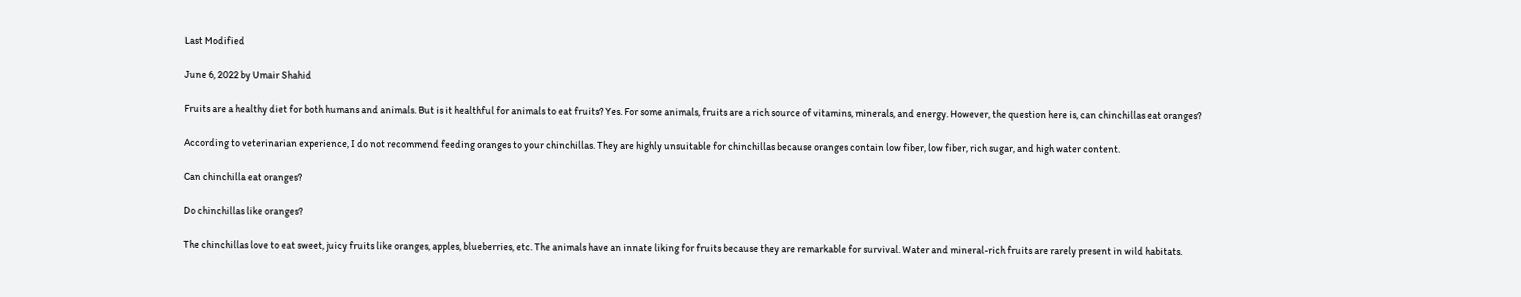Last Modified

June 6, 2022 by Umair Shahid

Fruits are a healthy diet for both humans and animals. But is it healthful for animals to eat fruits? Yes. For some animals, fruits are a rich source of vitamins, minerals, and energy. However, the question here is, can chinchillas eat oranges?

According to veterinarian experience, I do not recommend feeding oranges to your chinchillas. They are highly unsuitable for chinchillas because oranges contain low fiber, low fiber, rich sugar, and high water content.

Can chinchilla eat oranges?

Do chinchillas like oranges?

The chinchillas love to eat sweet, juicy fruits like oranges, apples, blueberries, etc. The animals have an innate liking for fruits because they are remarkable for survival. Water and mineral-rich fruits are rarely present in wild habitats.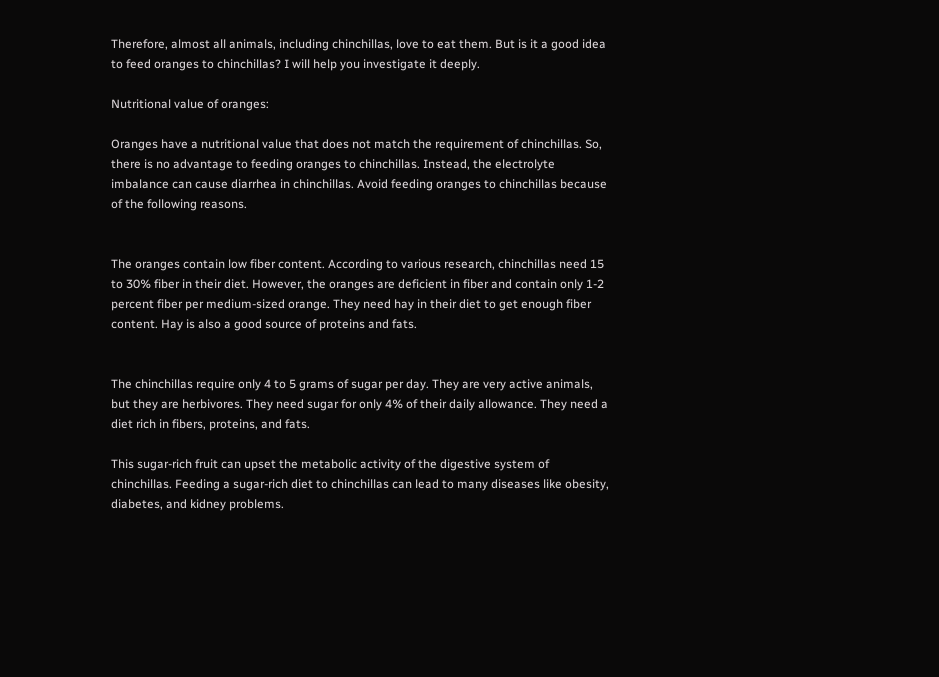Therefore, almost all animals, including chinchillas, love to eat them. But is it a good idea to feed oranges to chinchillas? I will help you investigate it deeply.

Nutritional value of oranges:

Oranges have a nutritional value that does not match the requirement of chinchillas. So, there is no advantage to feeding oranges to chinchillas. Instead, the electrolyte imbalance can cause diarrhea in chinchillas. Avoid feeding oranges to chinchillas because of the following reasons.


The oranges contain low fiber content. According to various research, chinchillas need 15 to 30% fiber in their diet. However, the oranges are deficient in fiber and contain only 1-2 percent fiber per medium-sized orange. They need hay in their diet to get enough fiber content. Hay is also a good source of proteins and fats.


The chinchillas require only 4 to 5 grams of sugar per day. They are very active animals, but they are herbivores. They need sugar for only 4% of their daily allowance. They need a diet rich in fibers, proteins, and fats.

This sugar-rich fruit can upset the metabolic activity of the digestive system of chinchillas. Feeding a sugar-rich diet to chinchillas can lead to many diseases like obesity, diabetes, and kidney problems.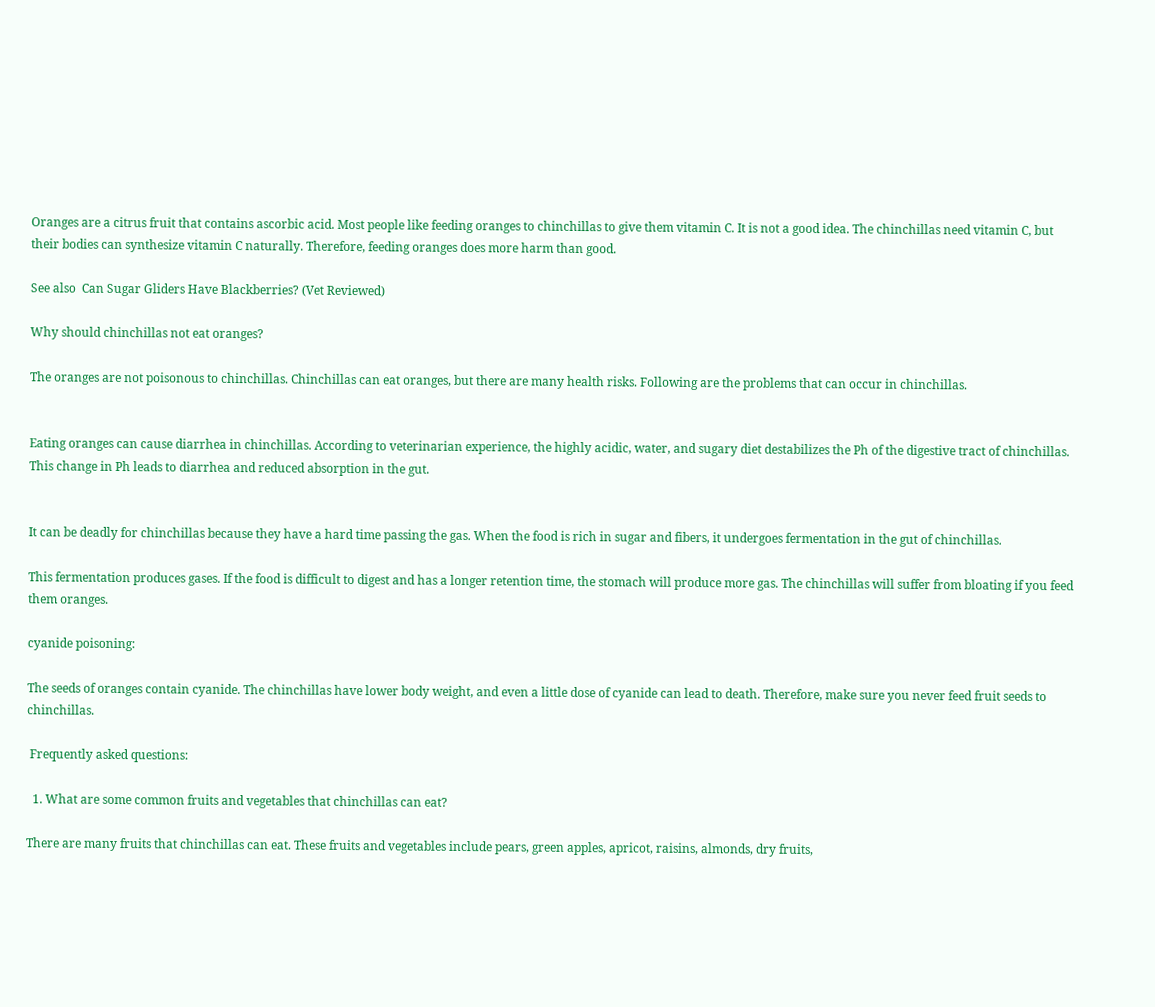Oranges are a citrus fruit that contains ascorbic acid. Most people like feeding oranges to chinchillas to give them vitamin C. It is not a good idea. The chinchillas need vitamin C, but their bodies can synthesize vitamin C naturally. Therefore, feeding oranges does more harm than good.

See also  Can Sugar Gliders Have Blackberries? (Vet Reviewed)

Why should chinchillas not eat oranges?

The oranges are not poisonous to chinchillas. Chinchillas can eat oranges, but there are many health risks. Following are the problems that can occur in chinchillas.


Eating oranges can cause diarrhea in chinchillas. According to veterinarian experience, the highly acidic, water, and sugary diet destabilizes the Ph of the digestive tract of chinchillas. This change in Ph leads to diarrhea and reduced absorption in the gut.


It can be deadly for chinchillas because they have a hard time passing the gas. When the food is rich in sugar and fibers, it undergoes fermentation in the gut of chinchillas.

This fermentation produces gases. If the food is difficult to digest and has a longer retention time, the stomach will produce more gas. The chinchillas will suffer from bloating if you feed them oranges.

cyanide poisoning:

The seeds of oranges contain cyanide. The chinchillas have lower body weight, and even a little dose of cyanide can lead to death. Therefore, make sure you never feed fruit seeds to chinchillas.

 Frequently asked questions:

  1. What are some common fruits and vegetables that chinchillas can eat?

There are many fruits that chinchillas can eat. These fruits and vegetables include pears, green apples, apricot, raisins, almonds, dry fruits,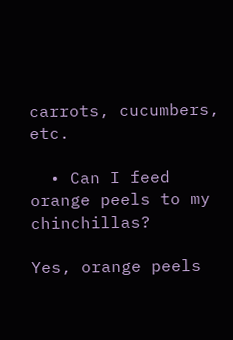carrots, cucumbers, etc.

  • Can I feed orange peels to my chinchillas?

Yes, orange peels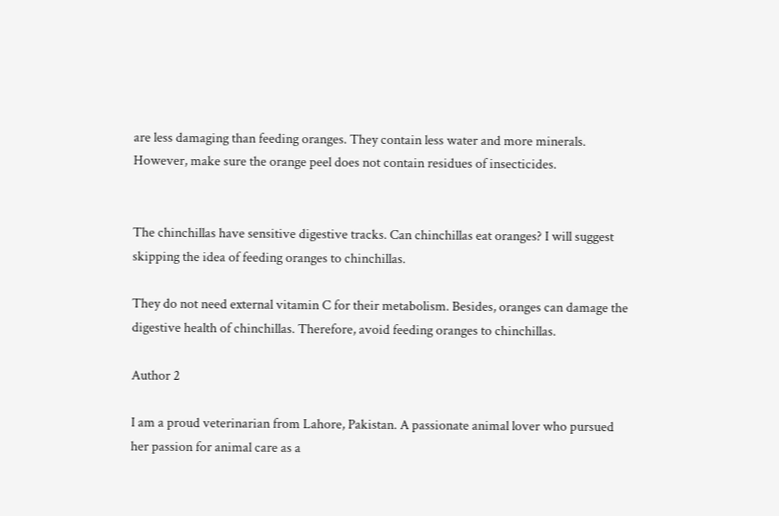are less damaging than feeding oranges. They contain less water and more minerals. However, make sure the orange peel does not contain residues of insecticides.


The chinchillas have sensitive digestive tracks. Can chinchillas eat oranges? I will suggest skipping the idea of feeding oranges to chinchillas.

They do not need external vitamin C for their metabolism. Besides, oranges can damage the digestive health of chinchillas. Therefore, avoid feeding oranges to chinchillas.

Author 2

I am a proud veterinarian from Lahore, Pakistan. A passionate animal lover who pursued her passion for animal care as a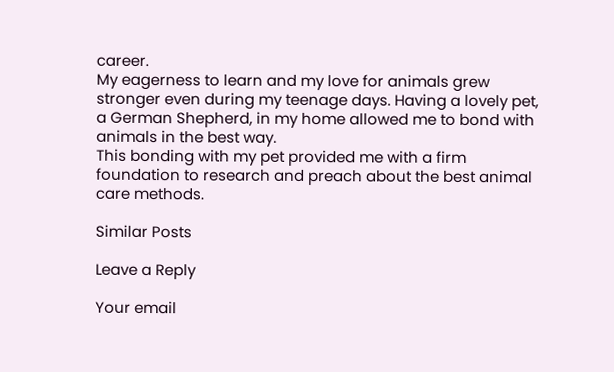career.
My eagerness to learn and my love for animals grew stronger even during my teenage days. Having a lovely pet, a German Shepherd, in my home allowed me to bond with animals in the best way.
This bonding with my pet provided me with a firm foundation to research and preach about the best animal care methods.

Similar Posts

Leave a Reply

Your email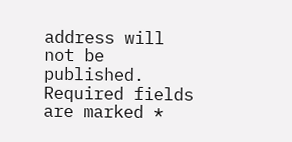address will not be published. Required fields are marked *